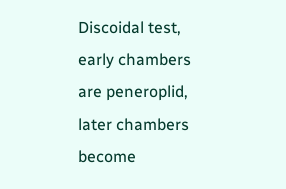Discoidal test, early chambers are peneroplid, later chambers become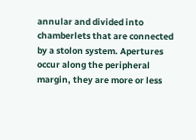annular and divided into chamberlets that are connected by a stolon system. Apertures occur along the peripheral margin, they are more or less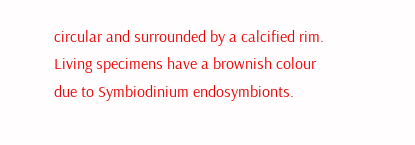circular and surrounded by a calcified rim. Living specimens have a brownish colour due to Symbiodinium endosymbionts.